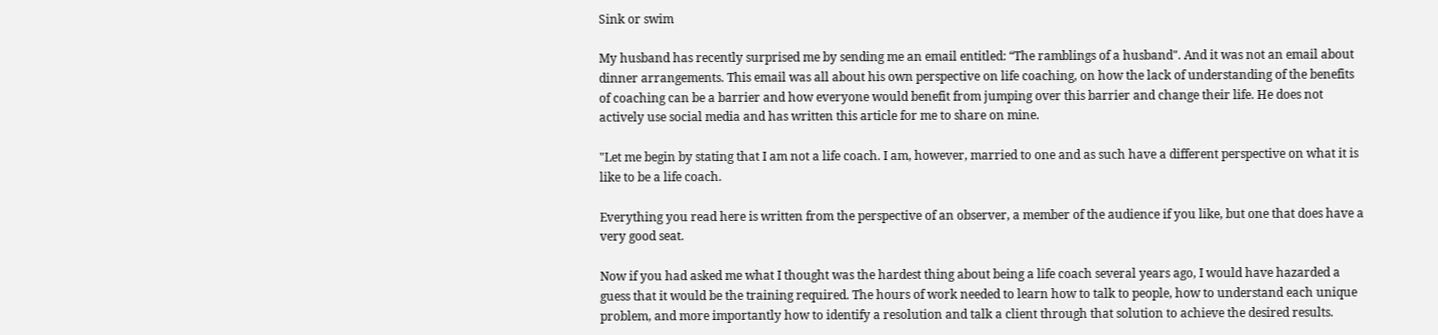Sink or swim

My husband has recently surprised me by sending me an email entitled: “The ramblings of a husband". And it was not an email about dinner arrangements. This email was all about his own perspective on life coaching, on how the lack of understanding of the benefits of coaching can be a barrier and how everyone would benefit from jumping over this barrier and change their life. He does not actively use social media and has written this article for me to share on mine.

"Let me begin by stating that I am not a life coach. I am, however, married to one and as such have a different perspective on what it is like to be a life coach.

Everything you read here is written from the perspective of an observer, a member of the audience if you like, but one that does have a very good seat.

Now if you had asked me what I thought was the hardest thing about being a life coach several years ago, I would have hazarded a guess that it would be the training required. The hours of work needed to learn how to talk to people, how to understand each unique problem, and more importantly how to identify a resolution and talk a client through that solution to achieve the desired results.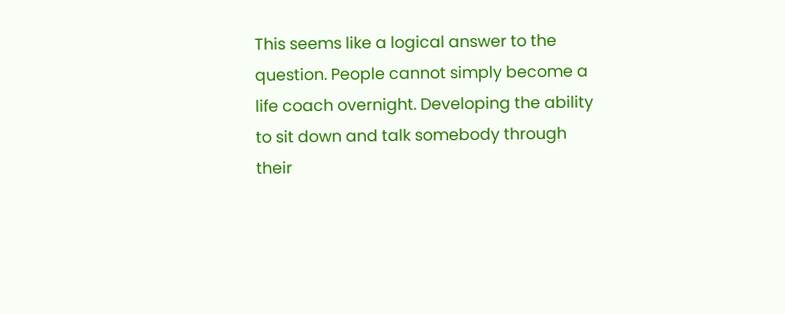This seems like a logical answer to the question. People cannot simply become a life coach overnight. Developing the ability to sit down and talk somebody through their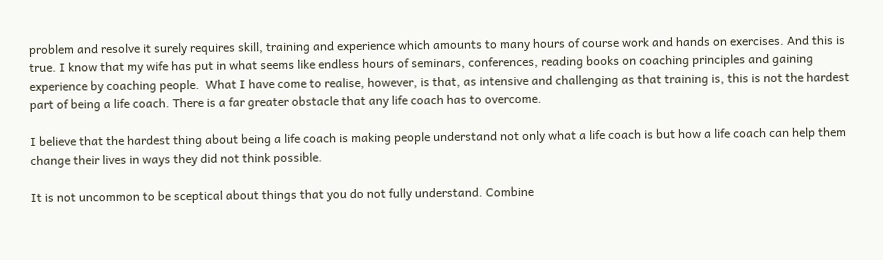problem and resolve it surely requires skill, training and experience which amounts to many hours of course work and hands on exercises. And this is true. I know that my wife has put in what seems like endless hours of seminars, conferences, reading books on coaching principles and gaining experience by coaching people.  What I have come to realise, however, is that, as intensive and challenging as that training is, this is not the hardest part of being a life coach. There is a far greater obstacle that any life coach has to overcome.

I believe that the hardest thing about being a life coach is making people understand not only what a life coach is but how a life coach can help them change their lives in ways they did not think possible.

It is not uncommon to be sceptical about things that you do not fully understand. Combine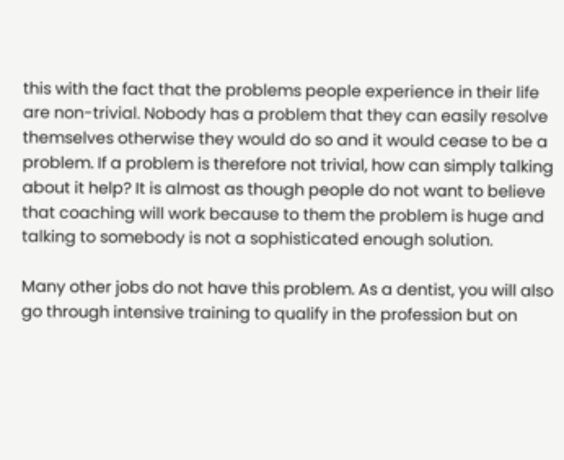this with the fact that the problems people experience in their life are non-trivial. Nobody has a problem that they can easily resolve themselves otherwise they would do so and it would cease to be a problem. If a problem is therefore not trivial, how can simply talking about it help? It is almost as though people do not want to believe that coaching will work because to them the problem is huge and talking to somebody is not a sophisticated enough solution.

Many other jobs do not have this problem. As a dentist, you will also go through intensive training to qualify in the profession but on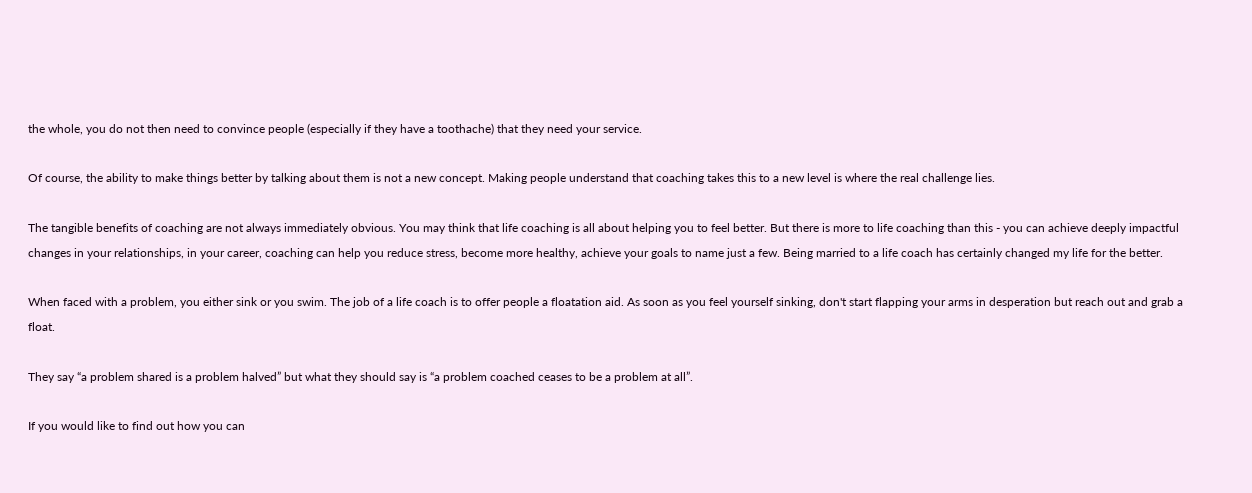the whole, you do not then need to convince people (especially if they have a toothache) that they need your service.

Of course, the ability to make things better by talking about them is not a new concept. Making people understand that coaching takes this to a new level is where the real challenge lies.

The tangible benefits of coaching are not always immediately obvious. You may think that life coaching is all about helping you to feel better. But there is more to life coaching than this - you can achieve deeply impactful changes in your relationships, in your career, coaching can help you reduce stress, become more healthy, achieve your goals to name just a few. Being married to a life coach has certainly changed my life for the better.

When faced with a problem, you either sink or you swim. The job of a life coach is to offer people a floatation aid. As soon as you feel yourself sinking, don't start flapping your arms in desperation but reach out and grab a float.

They say “a problem shared is a problem halved” but what they should say is “a problem coached ceases to be a problem at all”.

If you would like to find out how you can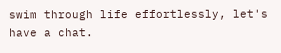swim through life effortlessly, let's have a chat.